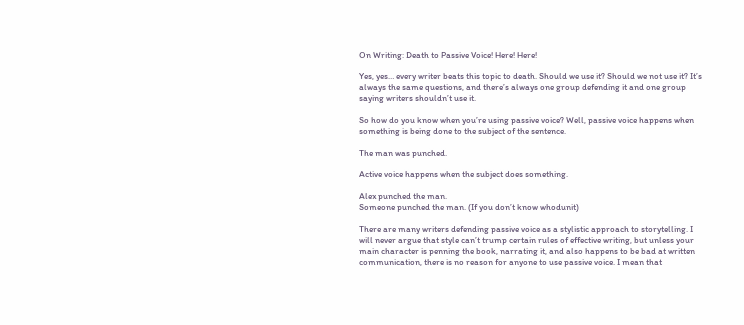On Writing: Death to Passive Voice! Here! Here!

Yes, yes… every writer beats this topic to death. Should we use it? Should we not use it? It’s always the same questions, and there’s always one group defending it and one group saying writers shouldn’t use it.

So how do you know when you’re using passive voice? Well, passive voice happens when something is being done to the subject of the sentence.

The man was punched.

Active voice happens when the subject does something.

Alex punched the man.
Someone punched the man. (If you don’t know whodunit)

There are many writers defending passive voice as a stylistic approach to storytelling. I will never argue that style can’t trump certain rules of effective writing, but unless your main character is penning the book, narrating it, and also happens to be bad at written communication, there is no reason for anyone to use passive voice. I mean that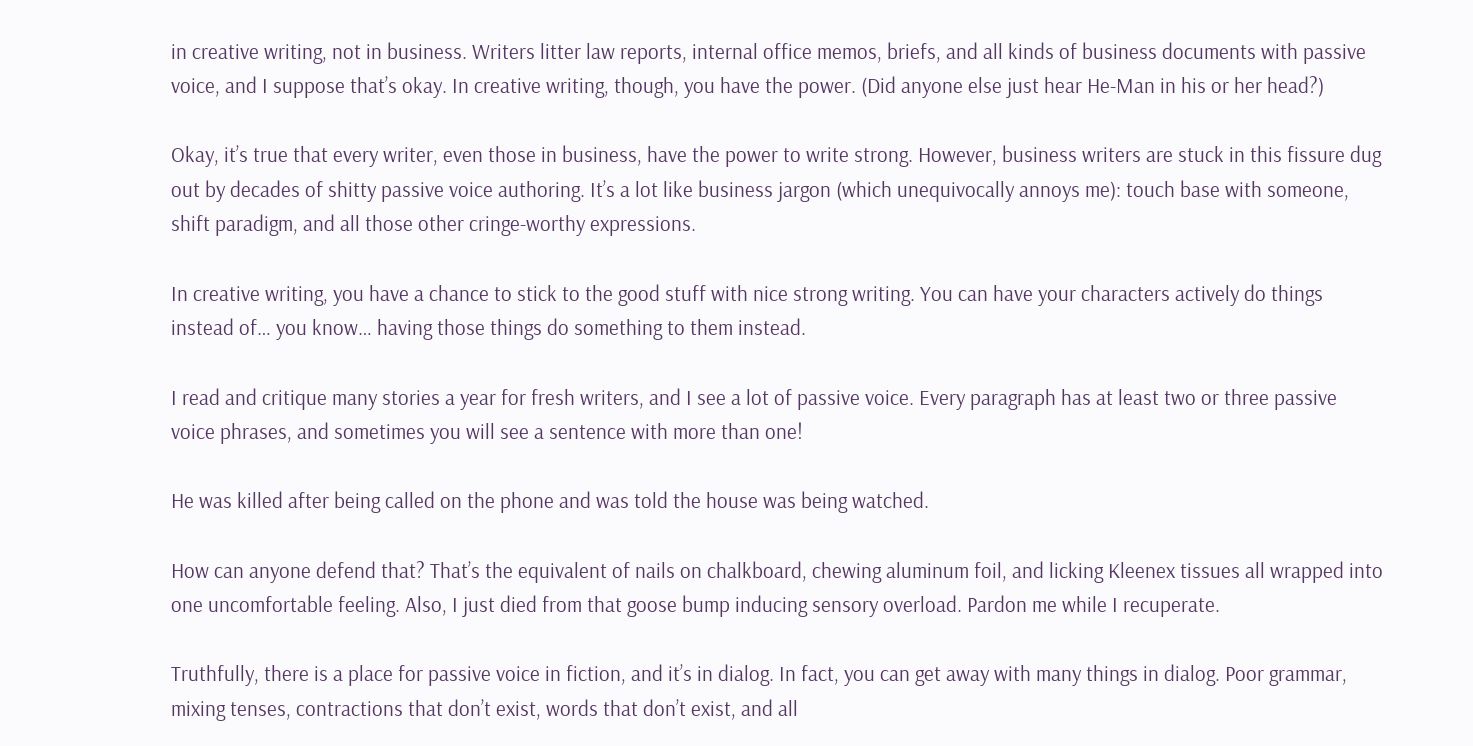in creative writing, not in business. Writers litter law reports, internal office memos, briefs, and all kinds of business documents with passive voice, and I suppose that’s okay. In creative writing, though, you have the power. (Did anyone else just hear He-Man in his or her head?)

Okay, it’s true that every writer, even those in business, have the power to write strong. However, business writers are stuck in this fissure dug out by decades of shitty passive voice authoring. It’s a lot like business jargon (which unequivocally annoys me): touch base with someone, shift paradigm, and all those other cringe-worthy expressions.

In creative writing, you have a chance to stick to the good stuff with nice strong writing. You can have your characters actively do things instead of… you know… having those things do something to them instead.

I read and critique many stories a year for fresh writers, and I see a lot of passive voice. Every paragraph has at least two or three passive voice phrases, and sometimes you will see a sentence with more than one!

He was killed after being called on the phone and was told the house was being watched.

How can anyone defend that? That’s the equivalent of nails on chalkboard, chewing aluminum foil, and licking Kleenex tissues all wrapped into one uncomfortable feeling. Also, I just died from that goose bump inducing sensory overload. Pardon me while I recuperate.

Truthfully, there is a place for passive voice in fiction, and it’s in dialog. In fact, you can get away with many things in dialog. Poor grammar, mixing tenses, contractions that don’t exist, words that don’t exist, and all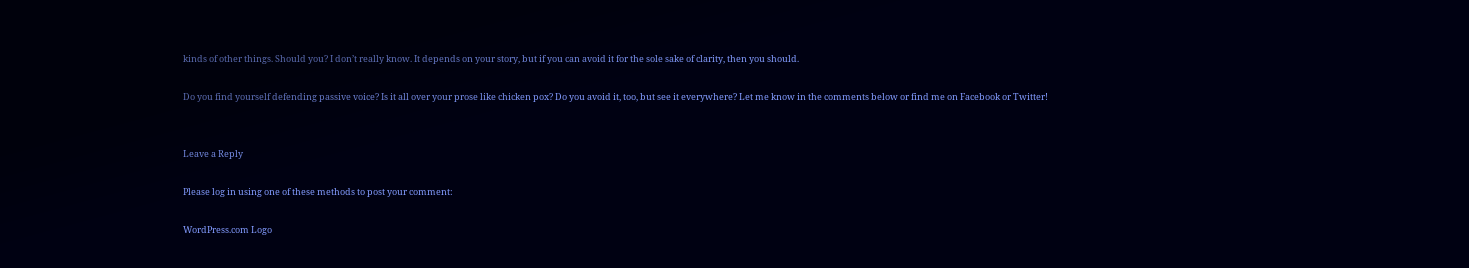kinds of other things. Should you? I don’t really know. It depends on your story, but if you can avoid it for the sole sake of clarity, then you should.

Do you find yourself defending passive voice? Is it all over your prose like chicken pox? Do you avoid it, too, but see it everywhere? Let me know in the comments below or find me on Facebook or Twitter!


Leave a Reply

Please log in using one of these methods to post your comment:

WordPress.com Logo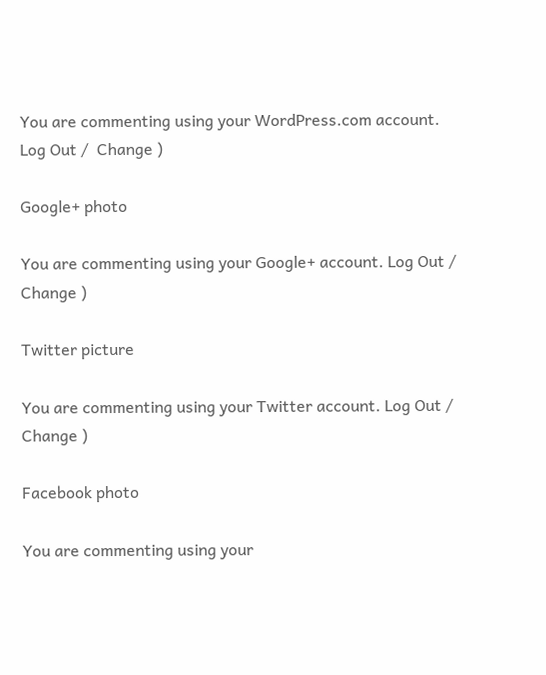You are commenting using your WordPress.com account. Log Out /  Change )

Google+ photo

You are commenting using your Google+ account. Log Out /  Change )

Twitter picture

You are commenting using your Twitter account. Log Out /  Change )

Facebook photo

You are commenting using your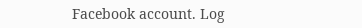Facebook account. Log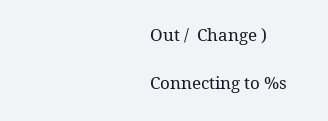Out /  Change )

Connecting to %s